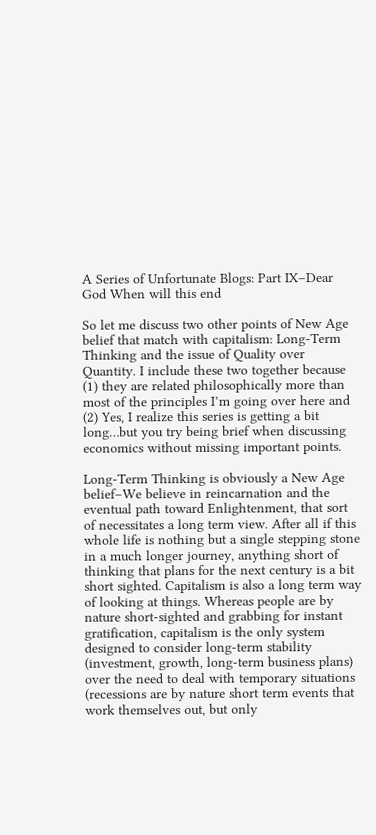A Series of Unfortunate Blogs: Part IX–Dear God When will this end

So let me discuss two other points of New Age belief that match with capitalism: Long-Term Thinking and the issue of Quality over Quantity. I include these two together because (1) they are related philosophically more than most of the principles I’m going over here and (2) Yes, I realize this series is getting a bit long…but you try being brief when discussing economics without missing important points.

Long-Term Thinking is obviously a New Age belief–We believe in reincarnation and the eventual path toward Enlightenment, that sort of necessitates a long term view. After all if this whole life is nothing but a single stepping stone in a much longer journey, anything short of thinking that plans for the next century is a bit short sighted. Capitalism is also a long term way of looking at things. Whereas people are by nature short-sighted and grabbing for instant gratification, capitalism is the only system designed to consider long-term stability (investment, growth, long-term business plans) over the need to deal with temporary situations (recessions are by nature short term events that work themselves out, but only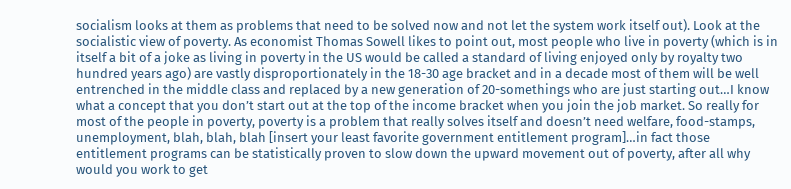socialism looks at them as problems that need to be solved now and not let the system work itself out). Look at the socialistic view of poverty. As economist Thomas Sowell likes to point out, most people who live in poverty (which is in itself a bit of a joke as living in poverty in the US would be called a standard of living enjoyed only by royalty two hundred years ago) are vastly disproportionately in the 18-30 age bracket and in a decade most of them will be well entrenched in the middle class and replaced by a new generation of 20-somethings who are just starting out…I know what a concept that you don’t start out at the top of the income bracket when you join the job market. So really for most of the people in poverty, poverty is a problem that really solves itself and doesn’t need welfare, food-stamps, unemployment, blah, blah, blah [insert your least favorite government entitlement program]…in fact those entitlement programs can be statistically proven to slow down the upward movement out of poverty, after all why would you work to get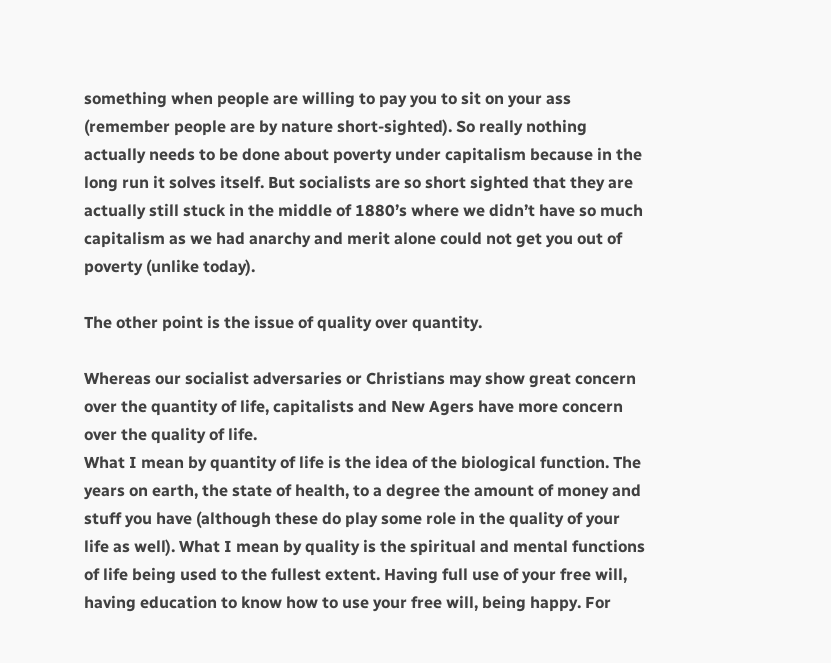something when people are willing to pay you to sit on your ass (remember people are by nature short-sighted). So really nothing actually needs to be done about poverty under capitalism because in the long run it solves itself. But socialists are so short sighted that they are actually still stuck in the middle of 1880’s where we didn’t have so much capitalism as we had anarchy and merit alone could not get you out of poverty (unlike today).

The other point is the issue of quality over quantity.

Whereas our socialist adversaries or Christians may show great concern over the quantity of life, capitalists and New Agers have more concern over the quality of life.
What I mean by quantity of life is the idea of the biological function. The years on earth, the state of health, to a degree the amount of money and stuff you have (although these do play some role in the quality of your life as well). What I mean by quality is the spiritual and mental functions of life being used to the fullest extent. Having full use of your free will, having education to know how to use your free will, being happy. For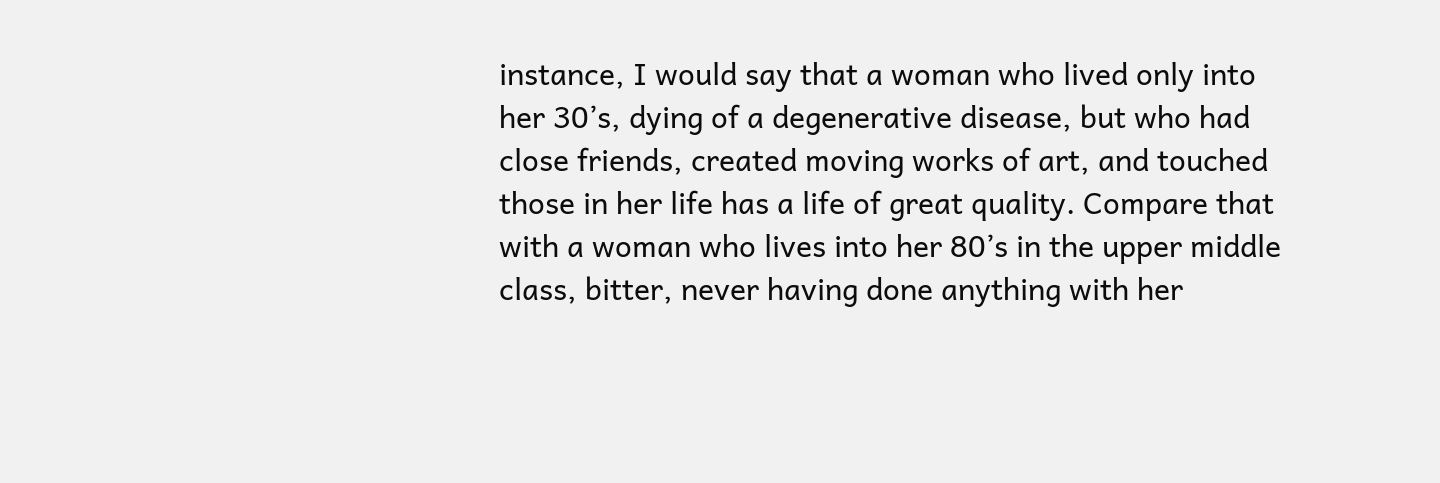instance, I would say that a woman who lived only into her 30’s, dying of a degenerative disease, but who had close friends, created moving works of art, and touched those in her life has a life of great quality. Compare that with a woman who lives into her 80’s in the upper middle class, bitter, never having done anything with her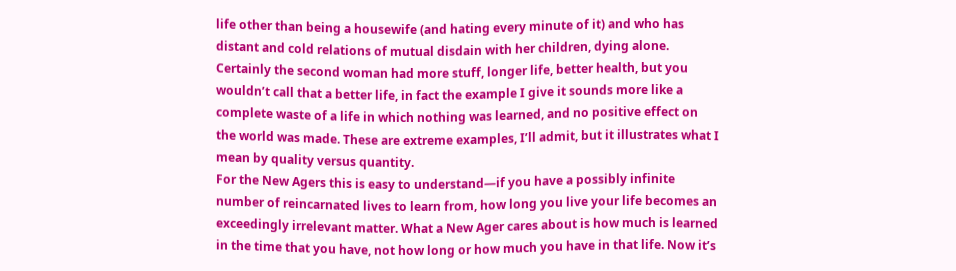life other than being a housewife (and hating every minute of it) and who has distant and cold relations of mutual disdain with her children, dying alone. Certainly the second woman had more stuff, longer life, better health, but you wouldn’t call that a better life, in fact the example I give it sounds more like a complete waste of a life in which nothing was learned, and no positive effect on the world was made. These are extreme examples, I’ll admit, but it illustrates what I mean by quality versus quantity.
For the New Agers this is easy to understand—if you have a possibly infinite number of reincarnated lives to learn from, how long you live your life becomes an exceedingly irrelevant matter. What a New Ager cares about is how much is learned in the time that you have, not how long or how much you have in that life. Now it’s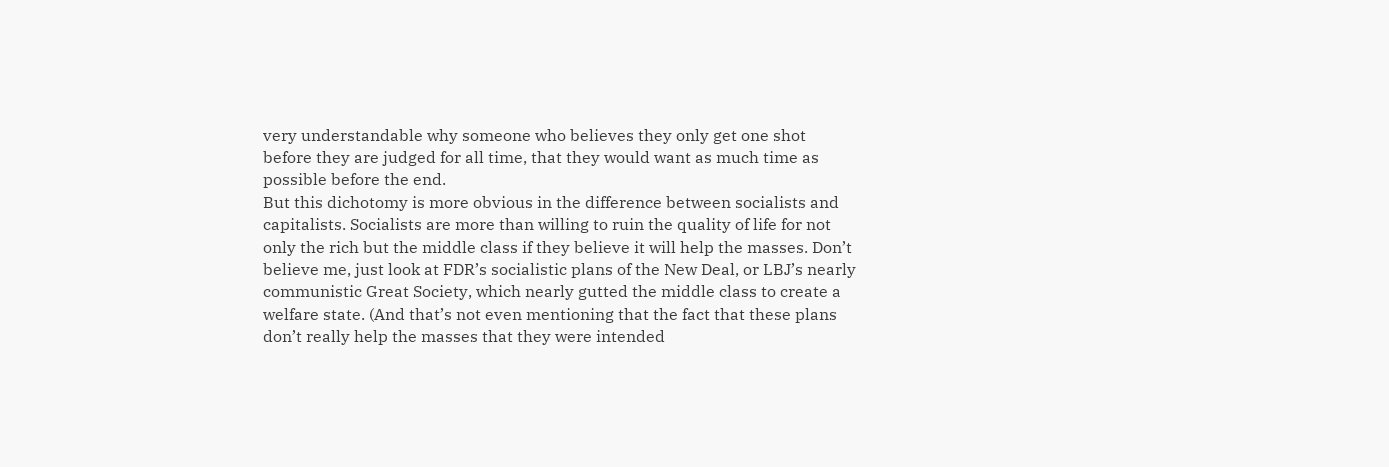very understandable why someone who believes they only get one shot before they are judged for all time, that they would want as much time as possible before the end.
But this dichotomy is more obvious in the difference between socialists and capitalists. Socialists are more than willing to ruin the quality of life for not only the rich but the middle class if they believe it will help the masses. Don’t believe me, just look at FDR’s socialistic plans of the New Deal, or LBJ’s nearly communistic Great Society, which nearly gutted the middle class to create a welfare state. (And that’s not even mentioning that the fact that these plans don’t really help the masses that they were intended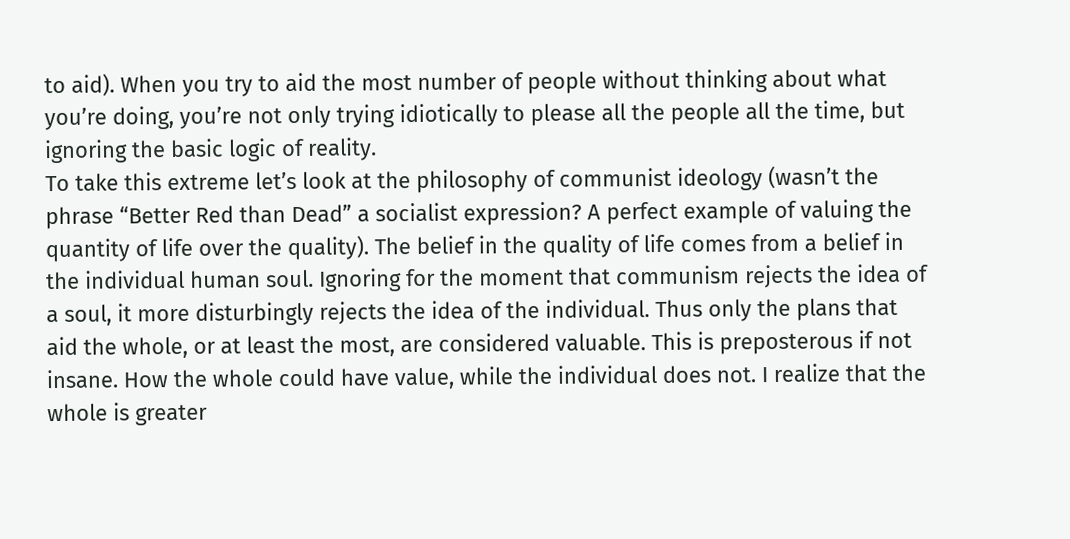to aid). When you try to aid the most number of people without thinking about what you’re doing, you’re not only trying idiotically to please all the people all the time, but ignoring the basic logic of reality.
To take this extreme let’s look at the philosophy of communist ideology (wasn’t the phrase “Better Red than Dead” a socialist expression? A perfect example of valuing the quantity of life over the quality). The belief in the quality of life comes from a belief in the individual human soul. Ignoring for the moment that communism rejects the idea of a soul, it more disturbingly rejects the idea of the individual. Thus only the plans that aid the whole, or at least the most, are considered valuable. This is preposterous if not insane. How the whole could have value, while the individual does not. I realize that the whole is greater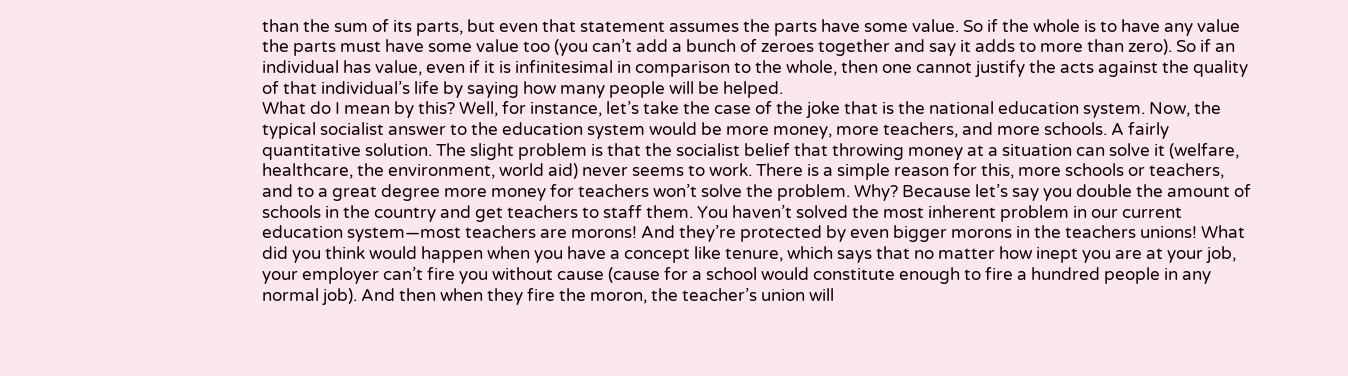than the sum of its parts, but even that statement assumes the parts have some value. So if the whole is to have any value the parts must have some value too (you can’t add a bunch of zeroes together and say it adds to more than zero). So if an individual has value, even if it is infinitesimal in comparison to the whole, then one cannot justify the acts against the quality of that individual’s life by saying how many people will be helped.
What do I mean by this? Well, for instance, let’s take the case of the joke that is the national education system. Now, the typical socialist answer to the education system would be more money, more teachers, and more schools. A fairly quantitative solution. The slight problem is that the socialist belief that throwing money at a situation can solve it (welfare, healthcare, the environment, world aid) never seems to work. There is a simple reason for this, more schools or teachers, and to a great degree more money for teachers won’t solve the problem. Why? Because let’s say you double the amount of schools in the country and get teachers to staff them. You haven’t solved the most inherent problem in our current education system—most teachers are morons! And they’re protected by even bigger morons in the teachers unions! What did you think would happen when you have a concept like tenure, which says that no matter how inept you are at your job, your employer can’t fire you without cause (cause for a school would constitute enough to fire a hundred people in any normal job). And then when they fire the moron, the teacher’s union will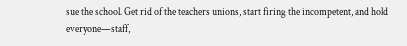sue the school. Get rid of the teachers unions, start firing the incompetent, and hold everyone—staff,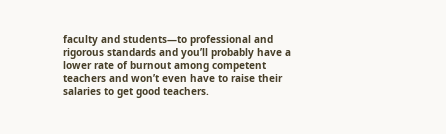faculty and students—to professional and rigorous standards and you’ll probably have a lower rate of burnout among competent teachers and won’t even have to raise their salaries to get good teachers.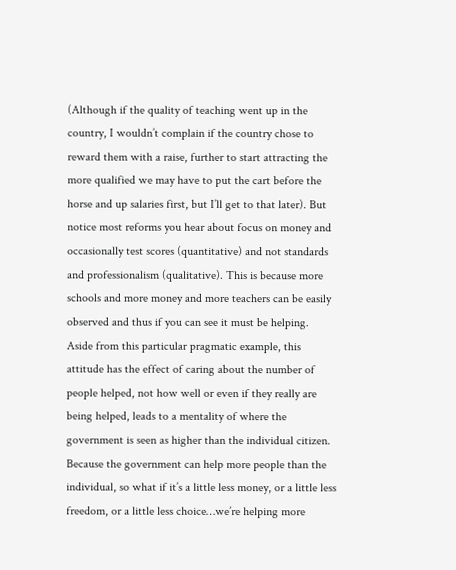(Although if the quality of teaching went up in the country, I wouldn’t complain if the country chose to reward them with a raise, further to start attracting the more qualified we may have to put the cart before the horse and up salaries first, but I’ll get to that later). But notice most reforms you hear about focus on money and occasionally test scores (quantitative) and not standards and professionalism (qualitative). This is because more schools and more money and more teachers can be easily observed and thus if you can see it must be helping.
Aside from this particular pragmatic example, this attitude has the effect of caring about the number of people helped, not how well or even if they really are being helped, leads to a mentality of where the government is seen as higher than the individual citizen. Because the government can help more people than the individual, so what if it’s a little less money, or a little less freedom, or a little less choice…we’re helping more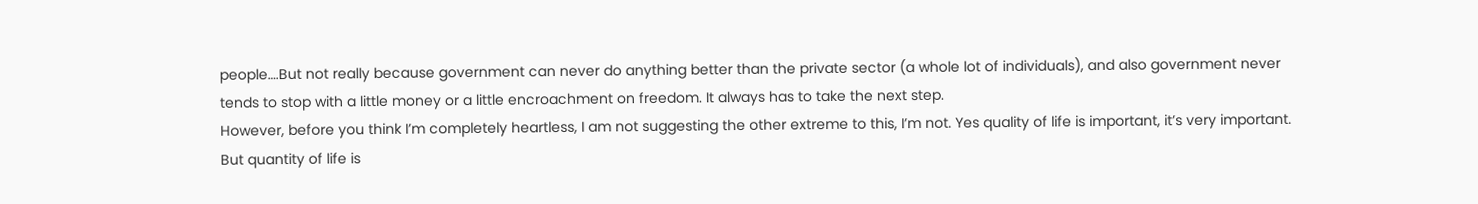people….But not really because government can never do anything better than the private sector (a whole lot of individuals), and also government never tends to stop with a little money or a little encroachment on freedom. It always has to take the next step.
However, before you think I’m completely heartless, I am not suggesting the other extreme to this, I’m not. Yes quality of life is important, it’s very important. But quantity of life is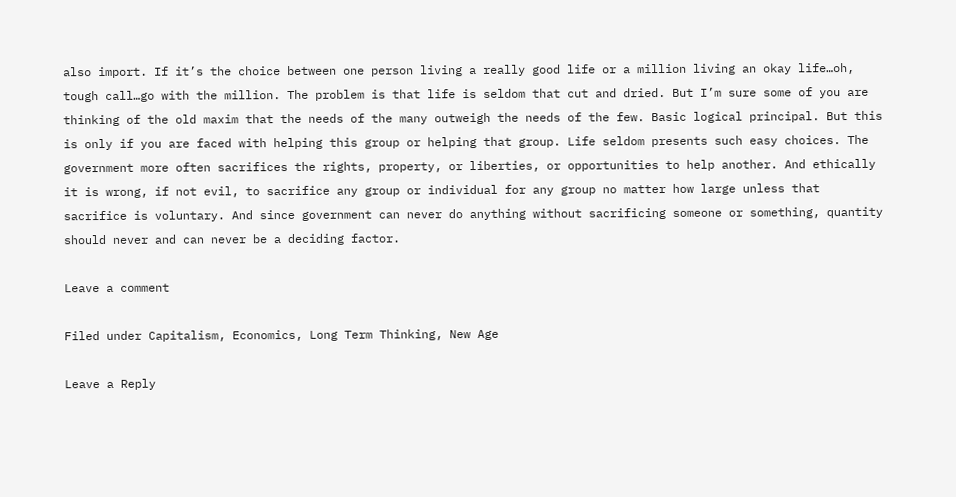also import. If it’s the choice between one person living a really good life or a million living an okay life…oh, tough call…go with the million. The problem is that life is seldom that cut and dried. But I’m sure some of you are thinking of the old maxim that the needs of the many outweigh the needs of the few. Basic logical principal. But this is only if you are faced with helping this group or helping that group. Life seldom presents such easy choices. The government more often sacrifices the rights, property, or liberties, or opportunities to help another. And ethically it is wrong, if not evil, to sacrifice any group or individual for any group no matter how large unless that sacrifice is voluntary. And since government can never do anything without sacrificing someone or something, quantity should never and can never be a deciding factor.

Leave a comment

Filed under Capitalism, Economics, Long Term Thinking, New Age

Leave a Reply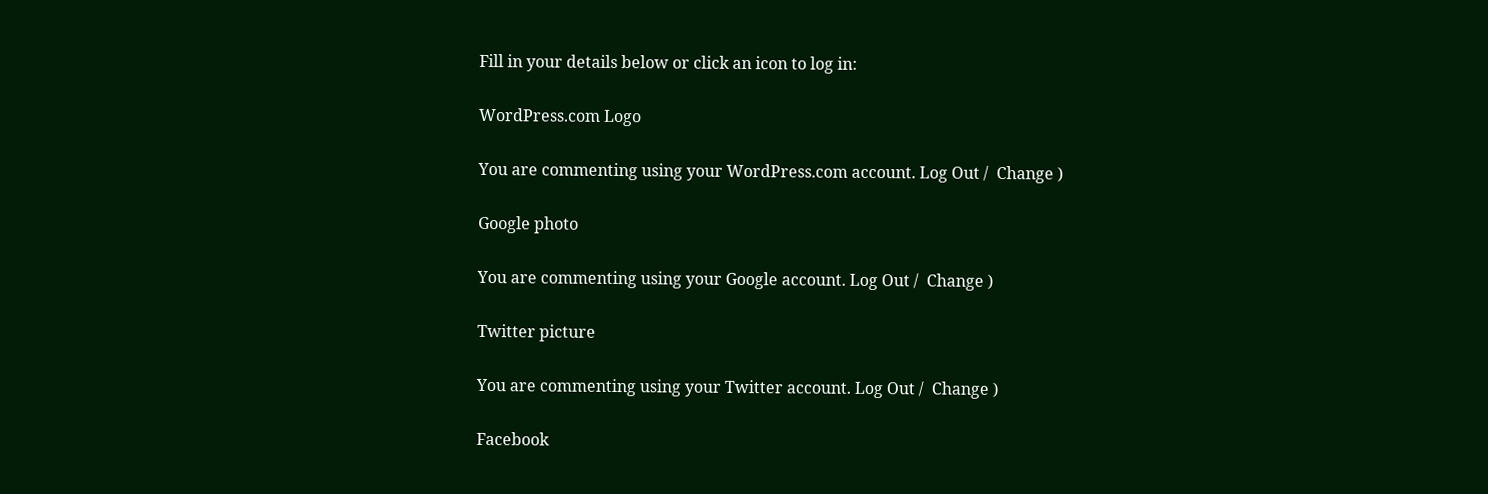Fill in your details below or click an icon to log in:

WordPress.com Logo

You are commenting using your WordPress.com account. Log Out /  Change )

Google photo

You are commenting using your Google account. Log Out /  Change )

Twitter picture

You are commenting using your Twitter account. Log Out /  Change )

Facebook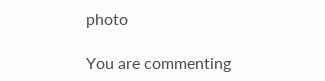photo

You are commenting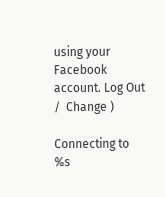using your Facebook account. Log Out /  Change )

Connecting to %s